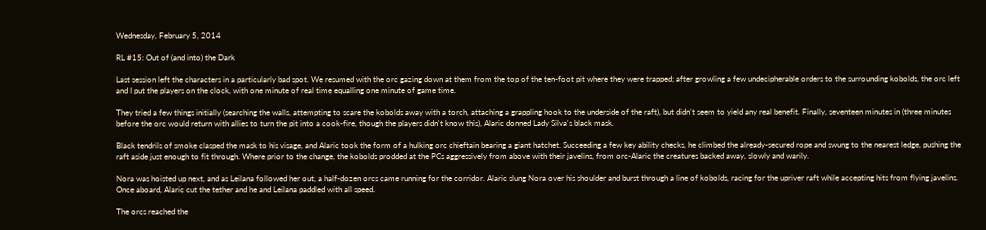Wednesday, February 5, 2014

RL #15: Out of (and into) the Dark

Last session left the characters in a particularly bad spot. We resumed with the orc gazing down at them from the top of the ten-foot pit where they were trapped; after growling a few undecipherable orders to the surrounding kobolds, the orc left and I put the players on the clock, with one minute of real time equalling one minute of game time.

They tried a few things initially (searching the walls, attempting to scare the kobolds away with a torch, attaching a grappling hook to the underside of the raft), but didn't seem to yield any real benefit. Finally, seventeen minutes in (three minutes before the orc would return with allies to turn the pit into a cook-fire, though the players didn't know this), Alaric donned Lady Silva's black mask.

Black tendrils of smoke clasped the mask to his visage, and Alaric took the form of a hulking orc chieftain bearing a giant hatchet. Succeeding a few key ability checks, he climbed the already-secured rope and swung to the nearest ledge, pushing the raft aside just enough to fit through. Where prior to the change, the kobolds prodded at the PCs aggressively from above with their javelins, from orc-Alaric the creatures backed away, slowly and warily.

Nora was hoisted up next, and as Leilana followed her out, a half-dozen orcs came running for the corridor. Alaric slung Nora over his shoulder and burst through a line of kobolds, racing for the upriver raft while accepting hits from flying javelins. Once aboard, Alaric cut the tether and he and Leilana paddled with all speed.

The orcs reached the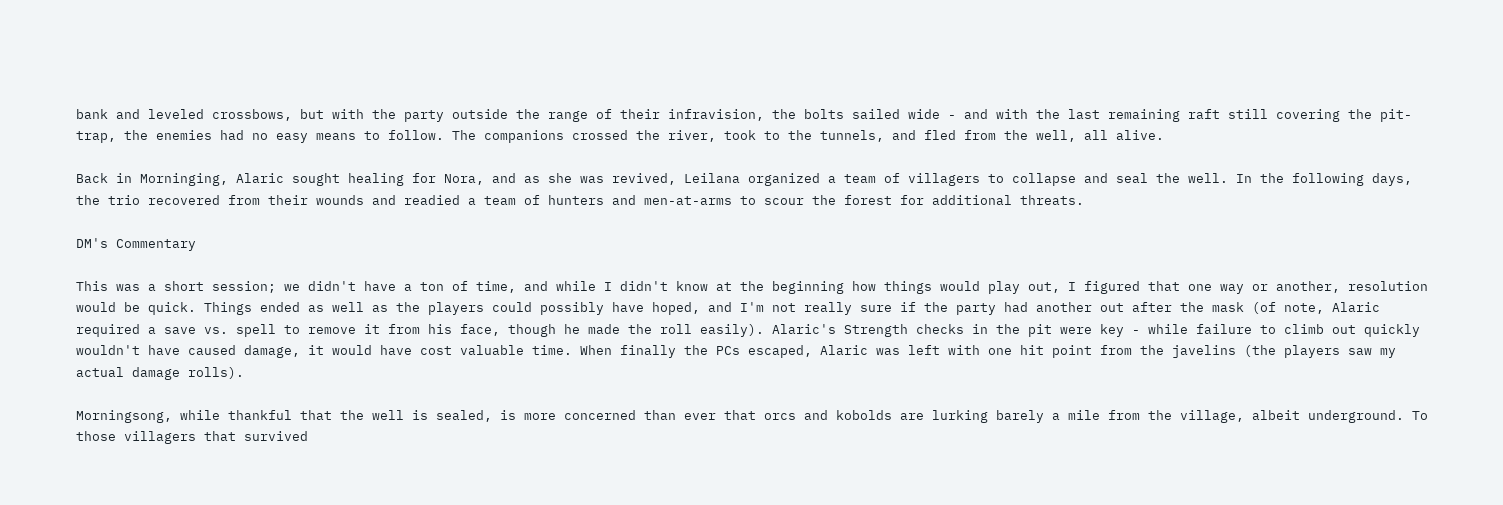bank and leveled crossbows, but with the party outside the range of their infravision, the bolts sailed wide - and with the last remaining raft still covering the pit-trap, the enemies had no easy means to follow. The companions crossed the river, took to the tunnels, and fled from the well, all alive.

Back in Morninging, Alaric sought healing for Nora, and as she was revived, Leilana organized a team of villagers to collapse and seal the well. In the following days, the trio recovered from their wounds and readied a team of hunters and men-at-arms to scour the forest for additional threats.

DM's Commentary

This was a short session; we didn't have a ton of time, and while I didn't know at the beginning how things would play out, I figured that one way or another, resolution would be quick. Things ended as well as the players could possibly have hoped, and I'm not really sure if the party had another out after the mask (of note, Alaric required a save vs. spell to remove it from his face, though he made the roll easily). Alaric's Strength checks in the pit were key - while failure to climb out quickly wouldn't have caused damage, it would have cost valuable time. When finally the PCs escaped, Alaric was left with one hit point from the javelins (the players saw my actual damage rolls).

Morningsong, while thankful that the well is sealed, is more concerned than ever that orcs and kobolds are lurking barely a mile from the village, albeit underground. To those villagers that survived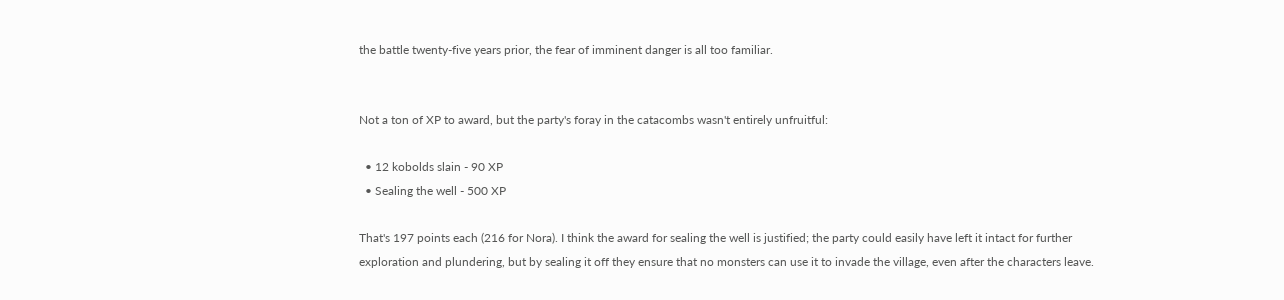the battle twenty-five years prior, the fear of imminent danger is all too familiar.


Not a ton of XP to award, but the party's foray in the catacombs wasn't entirely unfruitful:

  • 12 kobolds slain - 90 XP
  • Sealing the well - 500 XP

That's 197 points each (216 for Nora). I think the award for sealing the well is justified; the party could easily have left it intact for further exploration and plundering, but by sealing it off they ensure that no monsters can use it to invade the village, even after the characters leave.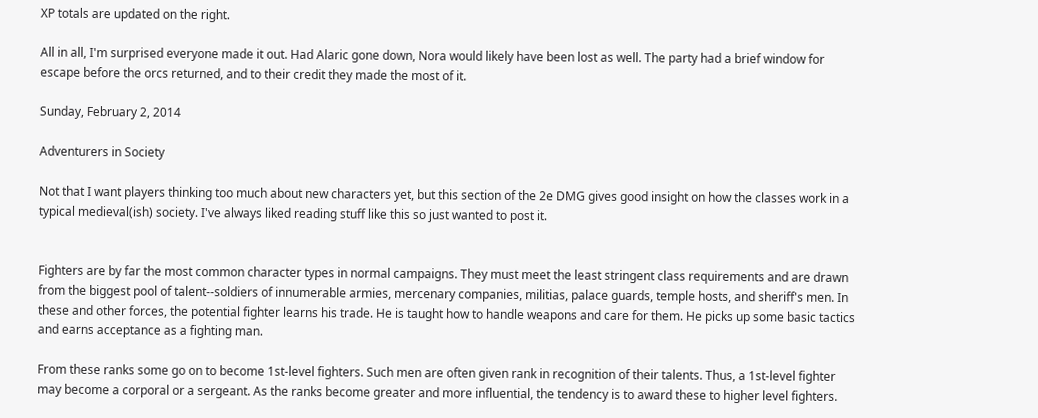XP totals are updated on the right.

All in all, I'm surprised everyone made it out. Had Alaric gone down, Nora would likely have been lost as well. The party had a brief window for escape before the orcs returned, and to their credit they made the most of it.

Sunday, February 2, 2014

Adventurers in Society

Not that I want players thinking too much about new characters yet, but this section of the 2e DMG gives good insight on how the classes work in a typical medieval(ish) society. I've always liked reading stuff like this so just wanted to post it.


Fighters are by far the most common character types in normal campaigns. They must meet the least stringent class requirements and are drawn from the biggest pool of talent--soldiers of innumerable armies, mercenary companies, militias, palace guards, temple hosts, and sheriff's men. In these and other forces, the potential fighter learns his trade. He is taught how to handle weapons and care for them. He picks up some basic tactics and earns acceptance as a fighting man.

From these ranks some go on to become 1st-level fighters. Such men are often given rank in recognition of their talents. Thus, a 1st-level fighter may become a corporal or a sergeant. As the ranks become greater and more influential, the tendency is to award these to higher level fighters.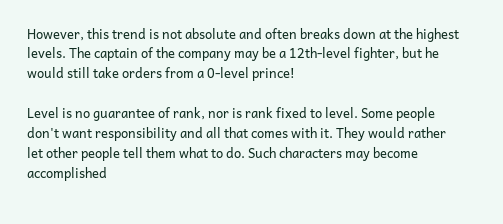However, this trend is not absolute and often breaks down at the highest levels. The captain of the company may be a 12th-level fighter, but he would still take orders from a 0-level prince!

Level is no guarantee of rank, nor is rank fixed to level. Some people don't want responsibility and all that comes with it. They would rather let other people tell them what to do. Such characters may become accomplished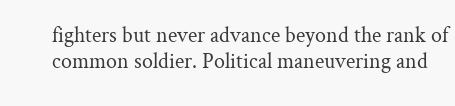fighters but never advance beyond the rank of common soldier. Political maneuvering and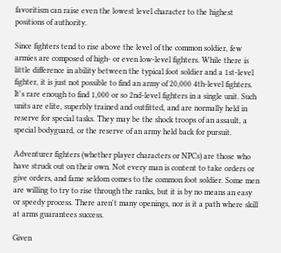favoritism can raise even the lowest level character to the highest positions of authority.

Since fighters tend to rise above the level of the common soldier, few armies are composed of high- or even low-level fighters. While there is little difference in ability between the typical foot soldier and a 1st-level fighter, it is just not possible to find an army of 20,000 4th-level fighters. It's rare enough to find 1,000 or so 2nd-level fighters in a single unit. Such units are elite, superbly trained and outfitted, and are normally held in reserve for special tasks. They may be the shock troops of an assault, a special bodyguard, or the reserve of an army held back for pursuit.

Adventurer fighters (whether player characters or NPCs) are those who have struck out on their own. Not every man is content to take orders or give orders, and fame seldom comes to the common foot soldier. Some men are willing to try to rise through the ranks, but it is by no means an easy or speedy process. There aren't many openings, nor is it a path where skill at arms guarantees success.

Given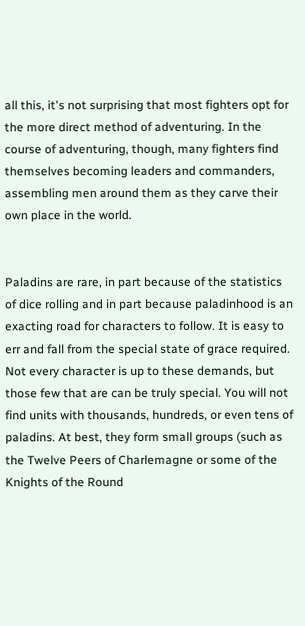all this, it's not surprising that most fighters opt for the more direct method of adventuring. In the course of adventuring, though, many fighters find themselves becoming leaders and commanders, assembling men around them as they carve their own place in the world.


Paladins are rare, in part because of the statistics of dice rolling and in part because paladinhood is an exacting road for characters to follow. It is easy to err and fall from the special state of grace required. Not every character is up to these demands, but those few that are can be truly special. You will not find units with thousands, hundreds, or even tens of paladins. At best, they form small groups (such as the Twelve Peers of Charlemagne or some of the Knights of the Round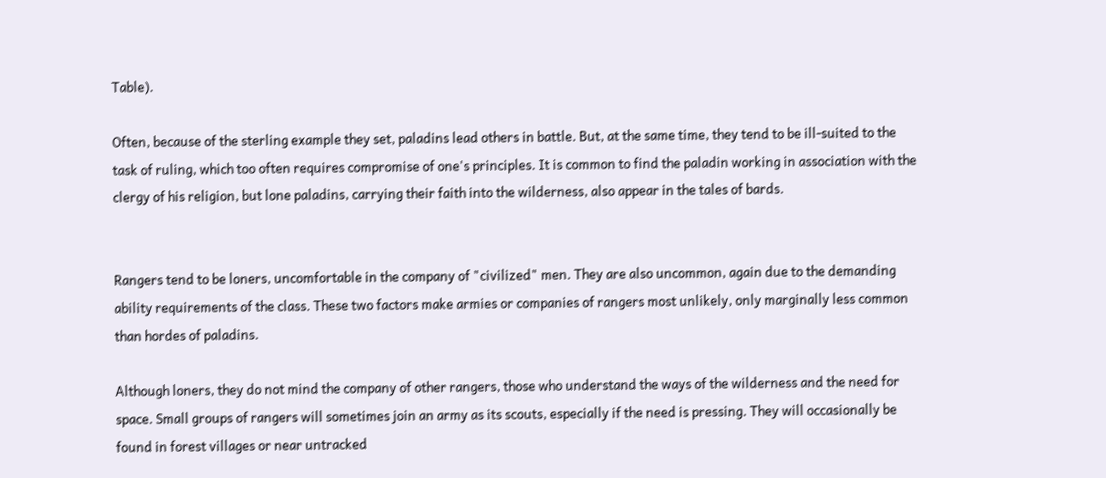Table).

Often, because of the sterling example they set, paladins lead others in battle. But, at the same time, they tend to be ill-suited to the task of ruling, which too often requires compromise of one's principles. It is common to find the paladin working in association with the clergy of his religion, but lone paladins, carrying their faith into the wilderness, also appear in the tales of bards.


Rangers tend to be loners, uncomfortable in the company of "civilized" men. They are also uncommon, again due to the demanding ability requirements of the class. These two factors make armies or companies of rangers most unlikely, only marginally less common than hordes of paladins.

Although loners, they do not mind the company of other rangers, those who understand the ways of the wilderness and the need for space. Small groups of rangers will sometimes join an army as its scouts, especially if the need is pressing. They will occasionally be found in forest villages or near untracked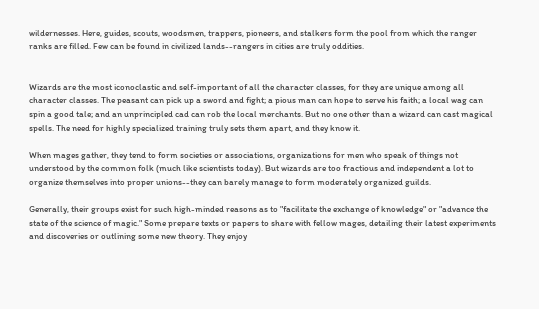wildernesses. Here, guides, scouts, woodsmen, trappers, pioneers, and stalkers form the pool from which the ranger ranks are filled. Few can be found in civilized lands--rangers in cities are truly oddities.


Wizards are the most iconoclastic and self-important of all the character classes, for they are unique among all character classes. The peasant can pick up a sword and fight; a pious man can hope to serve his faith; a local wag can spin a good tale; and an unprincipled cad can rob the local merchants. But no one other than a wizard can cast magical spells. The need for highly specialized training truly sets them apart, and they know it.

When mages gather, they tend to form societies or associations, organizations for men who speak of things not understood by the common folk (much like scientists today). But wizards are too fractious and independent a lot to organize themselves into proper unions--they can barely manage to form moderately organized guilds.

Generally, their groups exist for such high-minded reasons as to "facilitate the exchange of knowledge" or "advance the state of the science of magic." Some prepare texts or papers to share with fellow mages, detailing their latest experiments and discoveries or outlining some new theory. They enjoy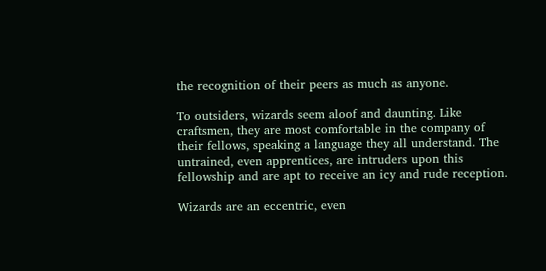the recognition of their peers as much as anyone.

To outsiders, wizards seem aloof and daunting. Like craftsmen, they are most comfortable in the company of their fellows, speaking a language they all understand. The untrained, even apprentices, are intruders upon this fellowship and are apt to receive an icy and rude reception.

Wizards are an eccentric, even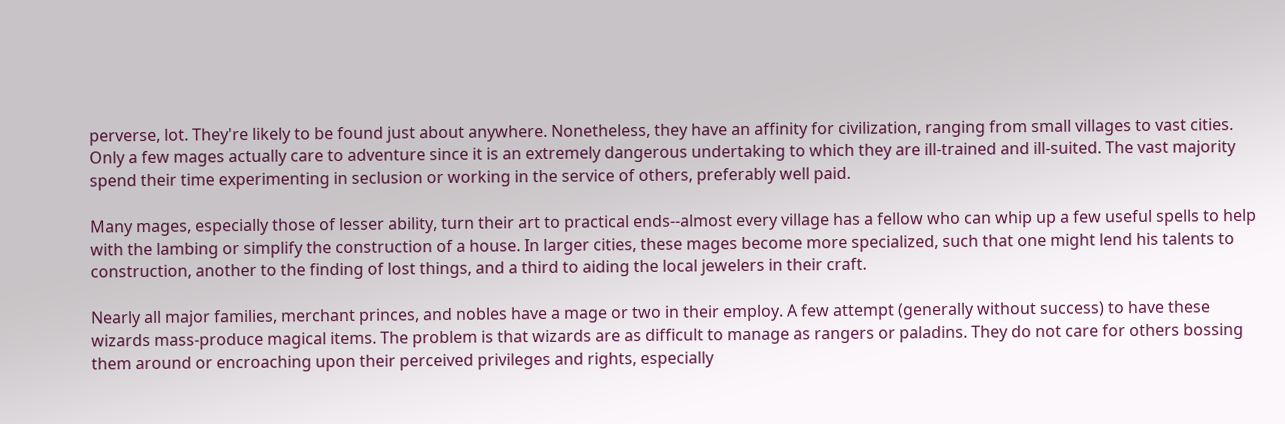perverse, lot. They're likely to be found just about anywhere. Nonetheless, they have an affinity for civilization, ranging from small villages to vast cities. Only a few mages actually care to adventure since it is an extremely dangerous undertaking to which they are ill-trained and ill-suited. The vast majority spend their time experimenting in seclusion or working in the service of others, preferably well paid.

Many mages, especially those of lesser ability, turn their art to practical ends--almost every village has a fellow who can whip up a few useful spells to help with the lambing or simplify the construction of a house. In larger cities, these mages become more specialized, such that one might lend his talents to construction, another to the finding of lost things, and a third to aiding the local jewelers in their craft.

Nearly all major families, merchant princes, and nobles have a mage or two in their employ. A few attempt (generally without success) to have these wizards mass-produce magical items. The problem is that wizards are as difficult to manage as rangers or paladins. They do not care for others bossing them around or encroaching upon their perceived privileges and rights, especially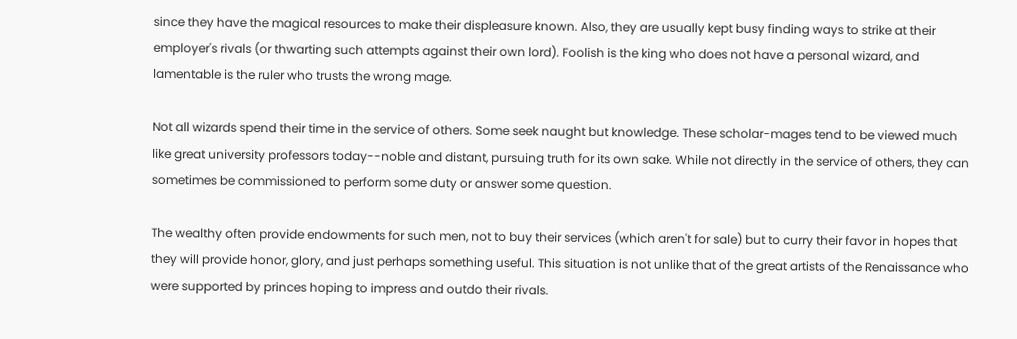since they have the magical resources to make their displeasure known. Also, they are usually kept busy finding ways to strike at their employer's rivals (or thwarting such attempts against their own lord). Foolish is the king who does not have a personal wizard, and lamentable is the ruler who trusts the wrong mage.

Not all wizards spend their time in the service of others. Some seek naught but knowledge. These scholar-mages tend to be viewed much like great university professors today--noble and distant, pursuing truth for its own sake. While not directly in the service of others, they can sometimes be commissioned to perform some duty or answer some question.

The wealthy often provide endowments for such men, not to buy their services (which aren't for sale) but to curry their favor in hopes that they will provide honor, glory, and just perhaps something useful. This situation is not unlike that of the great artists of the Renaissance who were supported by princes hoping to impress and outdo their rivals.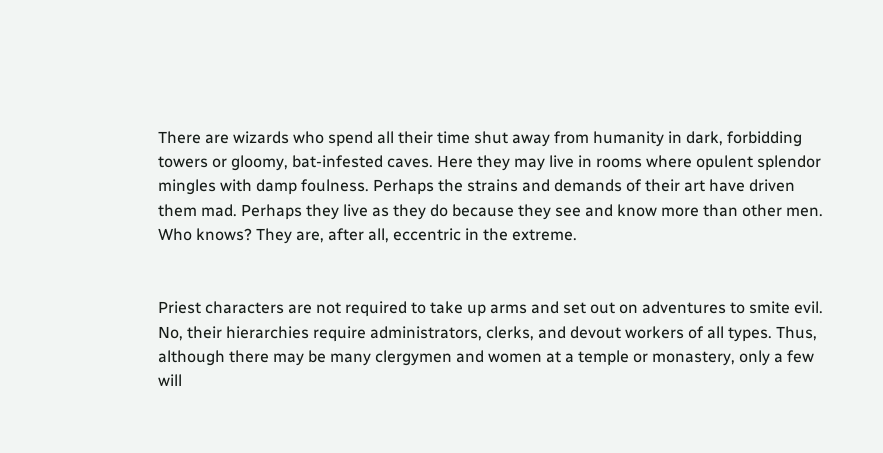There are wizards who spend all their time shut away from humanity in dark, forbidding towers or gloomy, bat-infested caves. Here they may live in rooms where opulent splendor mingles with damp foulness. Perhaps the strains and demands of their art have driven them mad. Perhaps they live as they do because they see and know more than other men. Who knows? They are, after all, eccentric in the extreme.


Priest characters are not required to take up arms and set out on adventures to smite evil. No, their hierarchies require administrators, clerks, and devout workers of all types. Thus, although there may be many clergymen and women at a temple or monastery, only a few will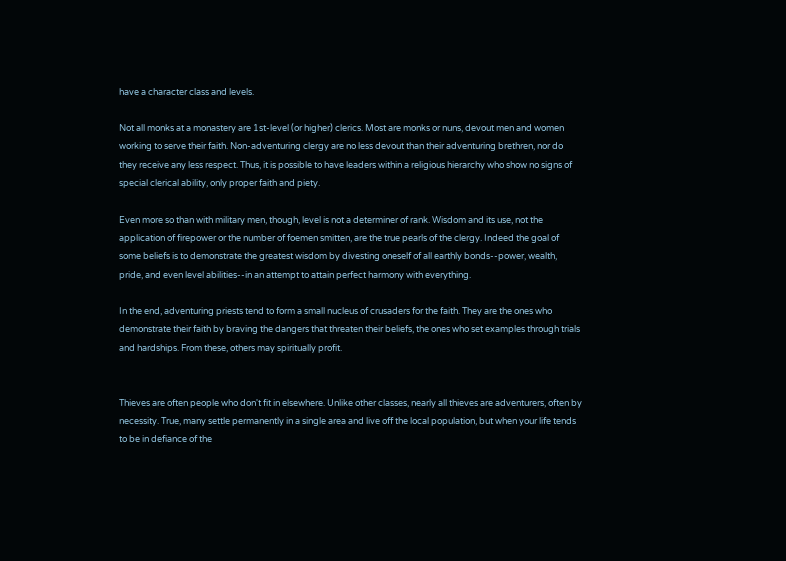have a character class and levels.

Not all monks at a monastery are 1st-level (or higher) clerics. Most are monks or nuns, devout men and women working to serve their faith. Non-adventuring clergy are no less devout than their adventuring brethren, nor do they receive any less respect. Thus, it is possible to have leaders within a religious hierarchy who show no signs of special clerical ability, only proper faith and piety.

Even more so than with military men, though, level is not a determiner of rank. Wisdom and its use, not the application of firepower or the number of foemen smitten, are the true pearls of the clergy. Indeed the goal of some beliefs is to demonstrate the greatest wisdom by divesting oneself of all earthly bonds--power, wealth, pride, and even level abilities--in an attempt to attain perfect harmony with everything.

In the end, adventuring priests tend to form a small nucleus of crusaders for the faith. They are the ones who demonstrate their faith by braving the dangers that threaten their beliefs, the ones who set examples through trials and hardships. From these, others may spiritually profit.


Thieves are often people who don't fit in elsewhere. Unlike other classes, nearly all thieves are adventurers, often by necessity. True, many settle permanently in a single area and live off the local population, but when your life tends to be in defiance of the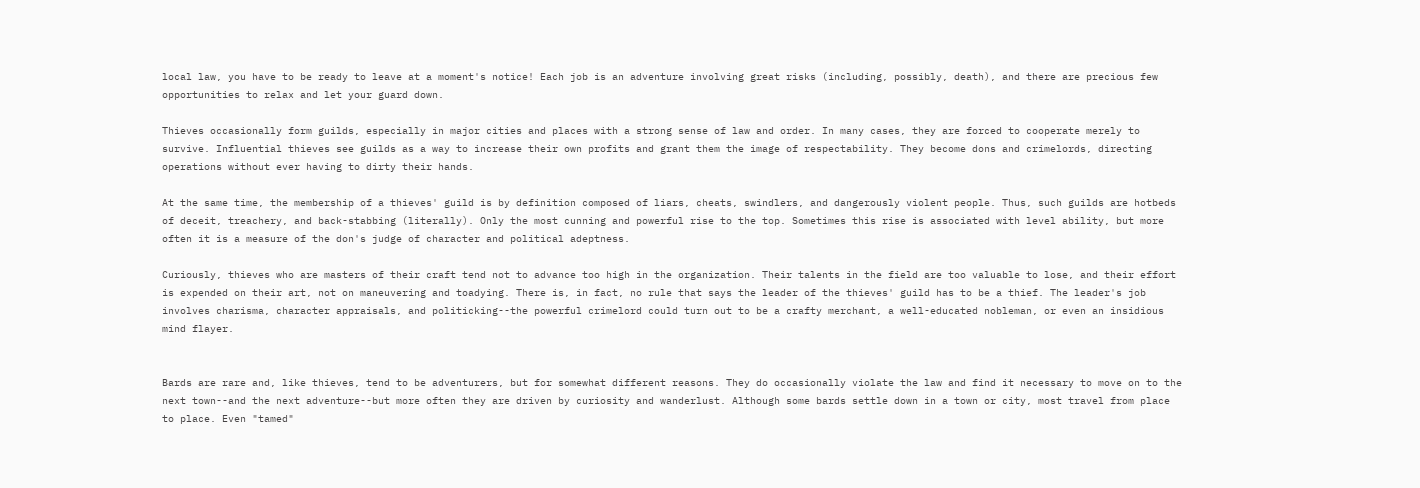local law, you have to be ready to leave at a moment's notice! Each job is an adventure involving great risks (including, possibly, death), and there are precious few opportunities to relax and let your guard down.

Thieves occasionally form guilds, especially in major cities and places with a strong sense of law and order. In many cases, they are forced to cooperate merely to survive. Influential thieves see guilds as a way to increase their own profits and grant them the image of respectability. They become dons and crimelords, directing operations without ever having to dirty their hands.

At the same time, the membership of a thieves' guild is by definition composed of liars, cheats, swindlers, and dangerously violent people. Thus, such guilds are hotbeds of deceit, treachery, and back-stabbing (literally). Only the most cunning and powerful rise to the top. Sometimes this rise is associated with level ability, but more often it is a measure of the don's judge of character and political adeptness.

Curiously, thieves who are masters of their craft tend not to advance too high in the organization. Their talents in the field are too valuable to lose, and their effort is expended on their art, not on maneuvering and toadying. There is, in fact, no rule that says the leader of the thieves' guild has to be a thief. The leader's job involves charisma, character appraisals, and politicking--the powerful crimelord could turn out to be a crafty merchant, a well-educated nobleman, or even an insidious mind flayer.


Bards are rare and, like thieves, tend to be adventurers, but for somewhat different reasons. They do occasionally violate the law and find it necessary to move on to the next town--and the next adventure--but more often they are driven by curiosity and wanderlust. Although some bards settle down in a town or city, most travel from place to place. Even "tamed"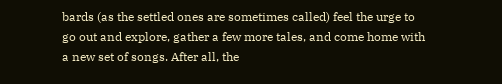bards (as the settled ones are sometimes called) feel the urge to go out and explore, gather a few more tales, and come home with a new set of songs. After all, the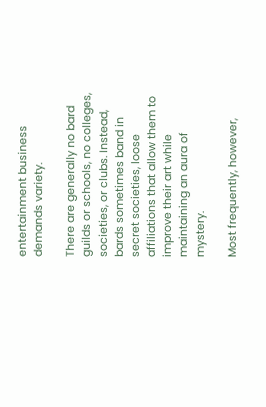entertainment business demands variety.

There are generally no bard guilds or schools, no colleges, societies, or clubs. Instead, bards sometimes band in secret societies, loose affiliations that allow them to improve their art while maintaining an aura of mystery.

Most frequently, however,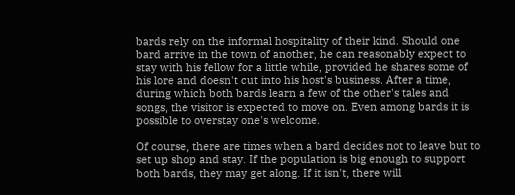bards rely on the informal hospitality of their kind. Should one bard arrive in the town of another, he can reasonably expect to stay with his fellow for a little while, provided he shares some of his lore and doesn't cut into his host's business. After a time, during which both bards learn a few of the other's tales and songs, the visitor is expected to move on. Even among bards it is possible to overstay one's welcome.

Of course, there are times when a bard decides not to leave but to set up shop and stay. If the population is big enough to support both bards, they may get along. If it isn't, there will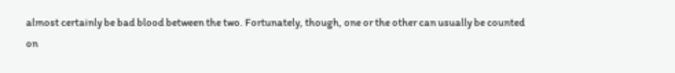almost certainly be bad blood between the two. Fortunately, though, one or the other can usually be counted on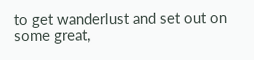to get wanderlust and set out on some great,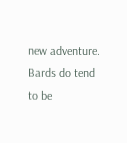new adventure. Bards do tend to be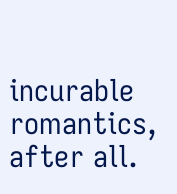incurable romantics, after all.